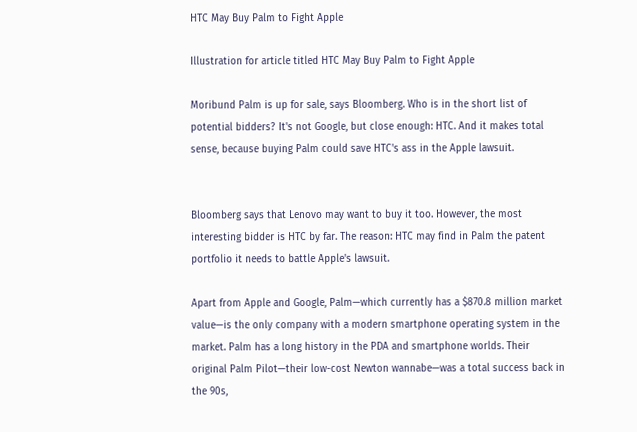HTC May Buy Palm to Fight Apple

Illustration for article titled HTC May Buy Palm to Fight Apple

Moribund Palm is up for sale, says Bloomberg. Who is in the short list of potential bidders? It's not Google, but close enough: HTC. And it makes total sense, because buying Palm could save HTC's ass in the Apple lawsuit.


Bloomberg says that Lenovo may want to buy it too. However, the most interesting bidder is HTC by far. The reason: HTC may find in Palm the patent portfolio it needs to battle Apple's lawsuit.

Apart from Apple and Google, Palm—which currently has a $870.8 million market value—is the only company with a modern smartphone operating system in the market. Palm has a long history in the PDA and smartphone worlds. Their original Palm Pilot—their low-cost Newton wannabe—was a total success back in the 90s,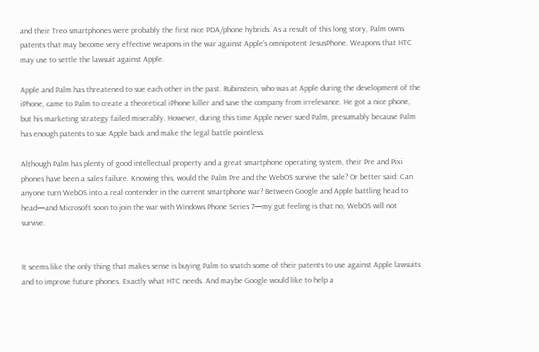and their Treo smartphones were probably the first nice PDA/phone hybrids. As a result of this long story, Palm owns patents that may become very effective weapons in the war against Apple's omnipotent JesusPhone. Weapons that HTC may use to settle the lawsuit against Apple.

Apple and Palm has threatened to sue each other in the past. Rubinstein, who was at Apple during the development of the iPhone, came to Palm to create a theoretical iPhone killer and save the company from irrelevance. He got a nice phone, but his marketing strategy failed miserably. However, during this time Apple never sued Palm, presumably because Palm has enough patents to sue Apple back and make the legal battle pointless.

Although Palm has plenty of good intellectual property and a great smartphone operating system, their Pre and Pixi phones have been a sales failure. Knowing this, would the Palm Pre and the WebOS survive the sale? Or better said: Can anyone turn WebOS into a real contender in the current smartphone war? Between Google and Apple battling head to head—and Microsoft soon to join the war with Windows Phone Series 7—my gut feeling is that no, WebOS will not survive.


It seems like the only thing that makes sense is buying Palm to snatch some of their patents to use against Apple lawsuits and to improve future phones. Exactly what HTC needs. And maybe Google would like to help a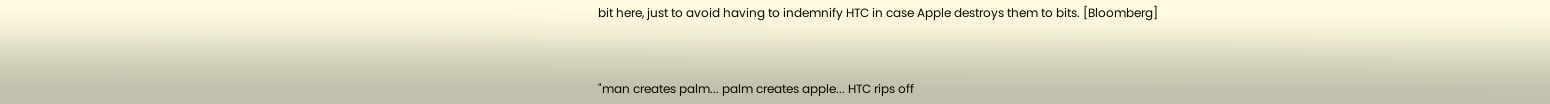bit here, just to avoid having to indemnify HTC in case Apple destroys them to bits. [Bloomberg]



"man creates palm... palm creates apple... HTC rips off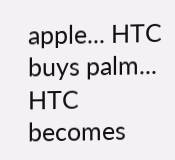apple... HTC buys palm... HTC becomes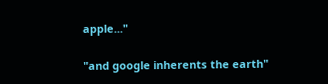apple..."

"and google inherents the earth"